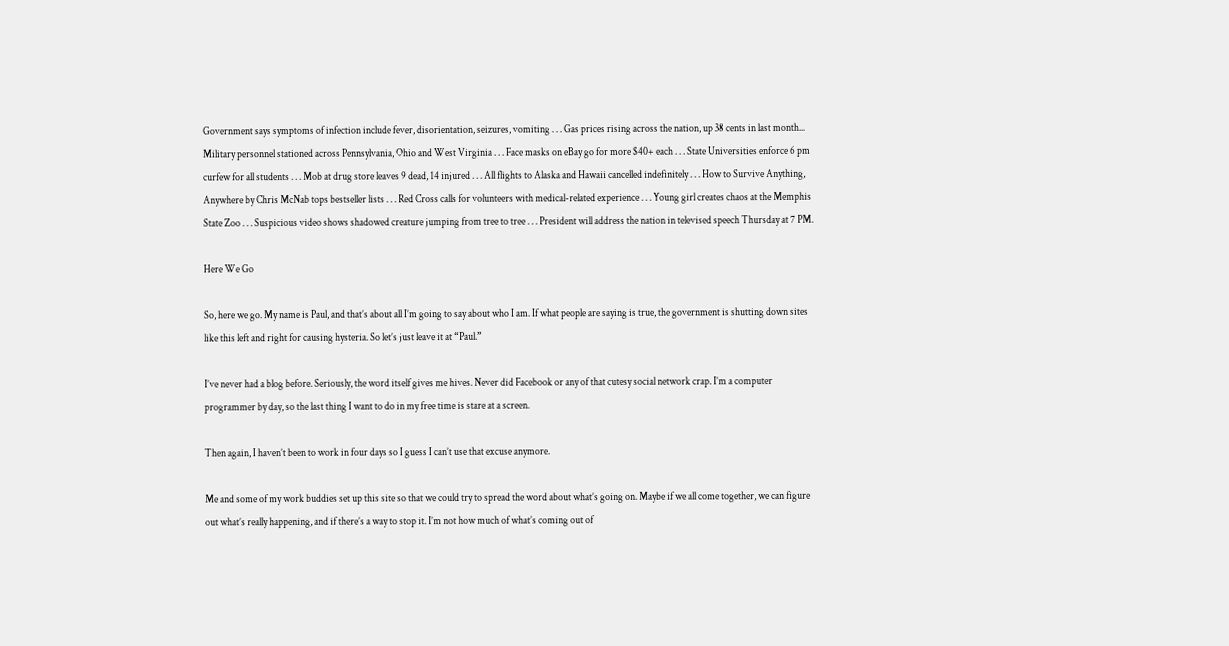Government says symptoms of infection include fever, disorientation, seizures, vomiting . . . Gas prices rising across the nation, up 38 cents in last month... Military personnel stationed across Pennsylvania, Ohio and West Virginia . . . Face masks on eBay go for more $40+ each . . . State Universities enforce 6 pm curfew for all students . . . Mob at drug store leaves 9 dead, 14 injured . . . All flights to Alaska and Hawaii cancelled indefinitely . . . How to Survive Anything, Anywhere by Chris McNab tops bestseller lists . . . Red Cross calls for volunteers with medical-related experience . . . Young girl creates chaos at the Memphis State Zoo . . . Suspicious video shows shadowed creature jumping from tree to tree . . . President will address the nation in televised speech Thursday at 7 PM.

Here We Go

So, here we go. My name is Paul, and that’s about all I’m going to say about who I am. If what people are saying is true, the government is shutting down sites like this left and right for causing hysteria. So let’s just leave it at “Paul.”

I’ve never had a blog before. Seriously, the word itself gives me hives. Never did Facebook or any of that cutesy social network crap. I’m a computer programmer by day, so the last thing I want to do in my free time is stare at a screen.

Then again, I haven’t been to work in four days so I guess I can’t use that excuse anymore.

Me and some of my work buddies set up this site so that we could try to spread the word about what’s going on. Maybe if we all come together, we can figure out what’s really happening, and if there’s a way to stop it. I’m not how much of what’s coming out of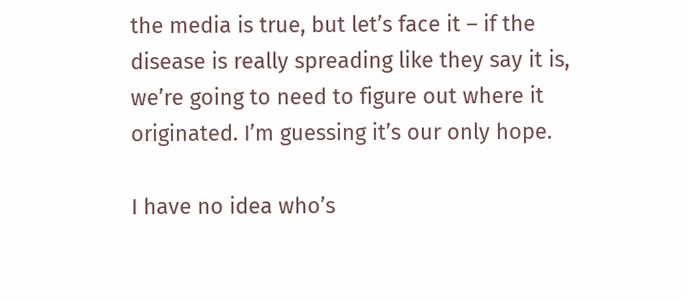the media is true, but let’s face it – if the disease is really spreading like they say it is, we’re going to need to figure out where it originated. I’m guessing it’s our only hope.

I have no idea who’s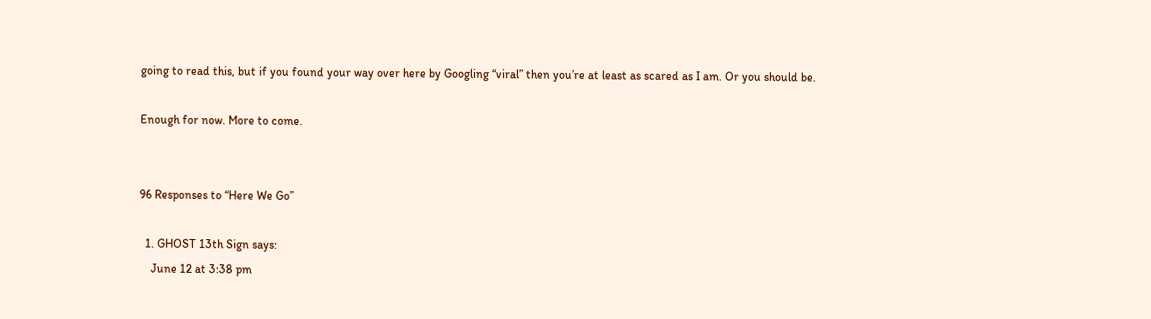going to read this, but if you found your way over here by Googling “viral” then you’re at least as scared as I am. Or you should be.

Enough for now. More to come.


96 Responses to “Here We Go”

  1. GHOST 13th Sign says:
    June 12 at 3:38 pm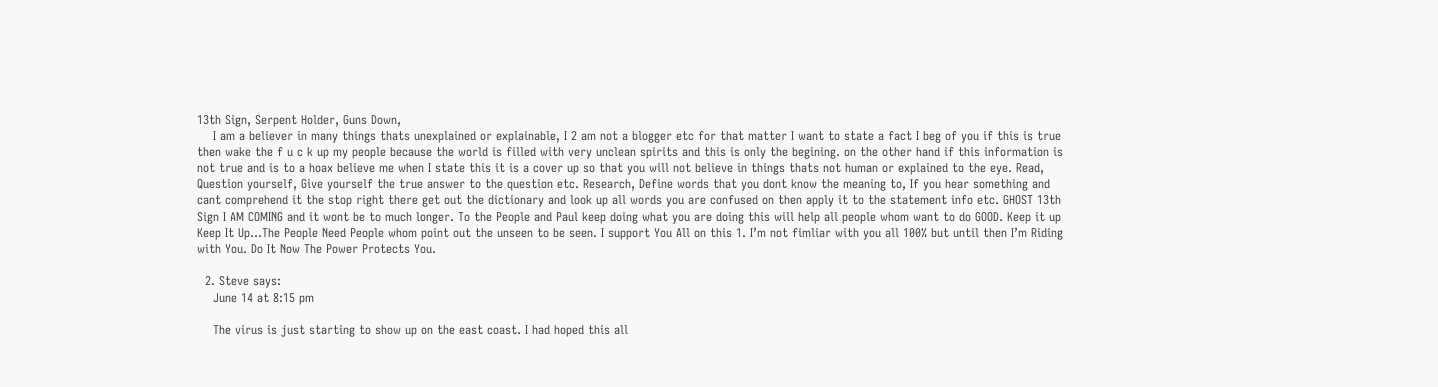13th Sign, Serpent Holder, Guns Down,
    I am a believer in many things thats unexplained or explainable, I 2 am not a blogger etc for that matter I want to state a fact I beg of you if this is true then wake the f u c k up my people because the world is filled with very unclean spirits and this is only the begining. on the other hand if this information is not true and is to a hoax believe me when I state this it is a cover up so that you will not believe in things thats not human or explained to the eye. Read, Question yourself, Give yourself the true answer to the question etc. Research, Define words that you dont know the meaning to, If you hear something and cant comprehend it the stop right there get out the dictionary and look up all words you are confused on then apply it to the statement info etc. GHOST 13th Sign I AM COMING and it wont be to much longer. To the People and Paul keep doing what you are doing this will help all people whom want to do GOOD. Keep it up Keep It Up…The People Need People whom point out the unseen to be seen. I support You All on this 1. I’m not fimliar with you all 100% but until then I’m Riding with You. Do It Now The Power Protects You.

  2. Steve says:
    June 14 at 8:15 pm

    The virus is just starting to show up on the east coast. I had hoped this all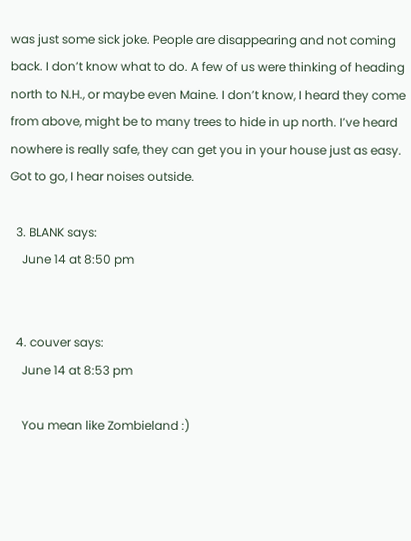was just some sick joke. People are disappearing and not coming back. I don’t know what to do. A few of us were thinking of heading north to N.H., or maybe even Maine. I don’t know, I heard they come from above, might be to many trees to hide in up north. I’ve heard nowhere is really safe, they can get you in your house just as easy. Got to go, I hear noises outside.

  3. BLANK says:
    June 14 at 8:50 pm


  4. couver says:
    June 14 at 8:53 pm

    You mean like Zombieland :)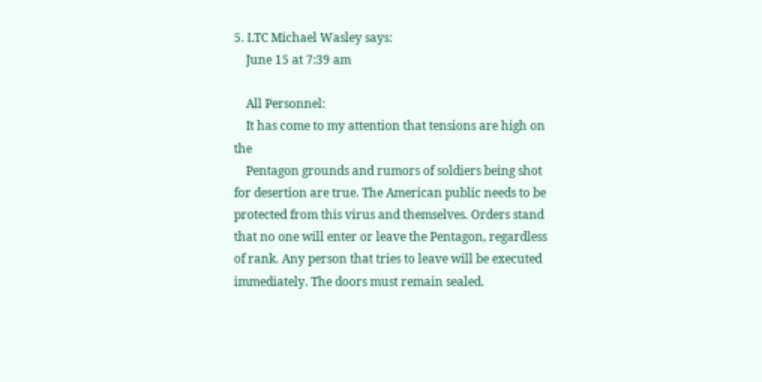5. LTC Michael Wasley says:
    June 15 at 7:39 am

    All Personnel:
    It has come to my attention that tensions are high on the
    Pentagon grounds and rumors of soldiers being shot for desertion are true. The American public needs to be protected from this virus and themselves. Orders stand that no one will enter or leave the Pentagon, regardless of rank. Any person that tries to leave will be executed immediately. The doors must remain sealed.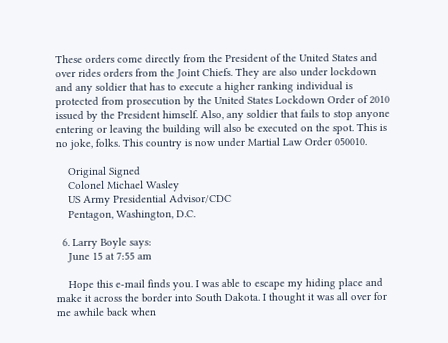These orders come directly from the President of the United States and over rides orders from the Joint Chiefs. They are also under lockdown and any soldier that has to execute a higher ranking individual is protected from prosecution by the United States Lockdown Order of 2010 issued by the President himself. Also, any soldier that fails to stop anyone entering or leaving the building will also be executed on the spot. This is no joke, folks. This country is now under Martial Law Order 050010.

    Original Signed
    Colonel Michael Wasley
    US Army Presidential Advisor/CDC
    Pentagon, Washington, D.C.

  6. Larry Boyle says:
    June 15 at 7:55 am

    Hope this e-mail finds you. I was able to escape my hiding place and make it across the border into South Dakota. I thought it was all over for me awhile back when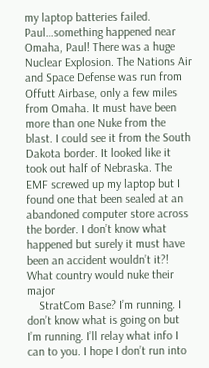my laptop batteries failed. Paul…something happened near Omaha, Paul! There was a huge Nuclear Explosion. The Nations Air and Space Defense was run from Offutt Airbase, only a few miles from Omaha. It must have been more than one Nuke from the blast. I could see it from the South Dakota border. It looked like it took out half of Nebraska. The EMF screwed up my laptop but I found one that been sealed at an abandoned computer store across the border. I don’t know what happened but surely it must have been an accident wouldn’t it?! What country would nuke their major
    StratCom Base? I’m running. I don’t know what is going on but I’m running. I’ll relay what info I can to you. I hope I don’t run into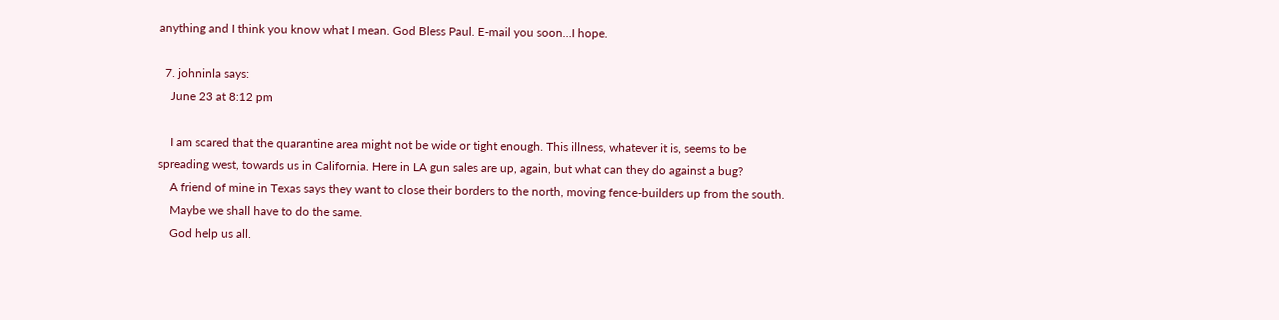anything and I think you know what I mean. God Bless Paul. E-mail you soon…I hope.

  7. johninla says:
    June 23 at 8:12 pm

    I am scared that the quarantine area might not be wide or tight enough. This illness, whatever it is, seems to be spreading west, towards us in California. Here in LA gun sales are up, again, but what can they do against a bug?
    A friend of mine in Texas says they want to close their borders to the north, moving fence-builders up from the south.
    Maybe we shall have to do the same.
    God help us all.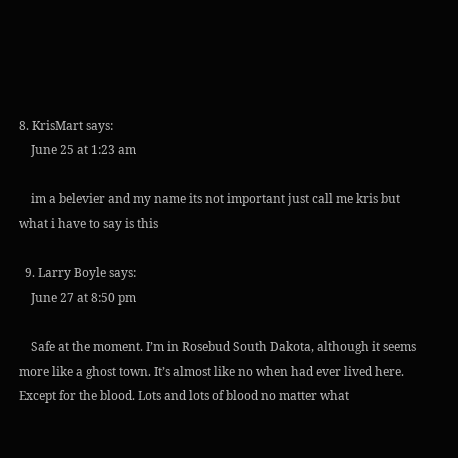8. KrisMart says:
    June 25 at 1:23 am

    im a belevier and my name its not important just call me kris but what i have to say is this

  9. Larry Boyle says:
    June 27 at 8:50 pm

    Safe at the moment. I’m in Rosebud South Dakota, although it seems more like a ghost town. It’s almost like no when had ever lived here. Except for the blood. Lots and lots of blood no matter what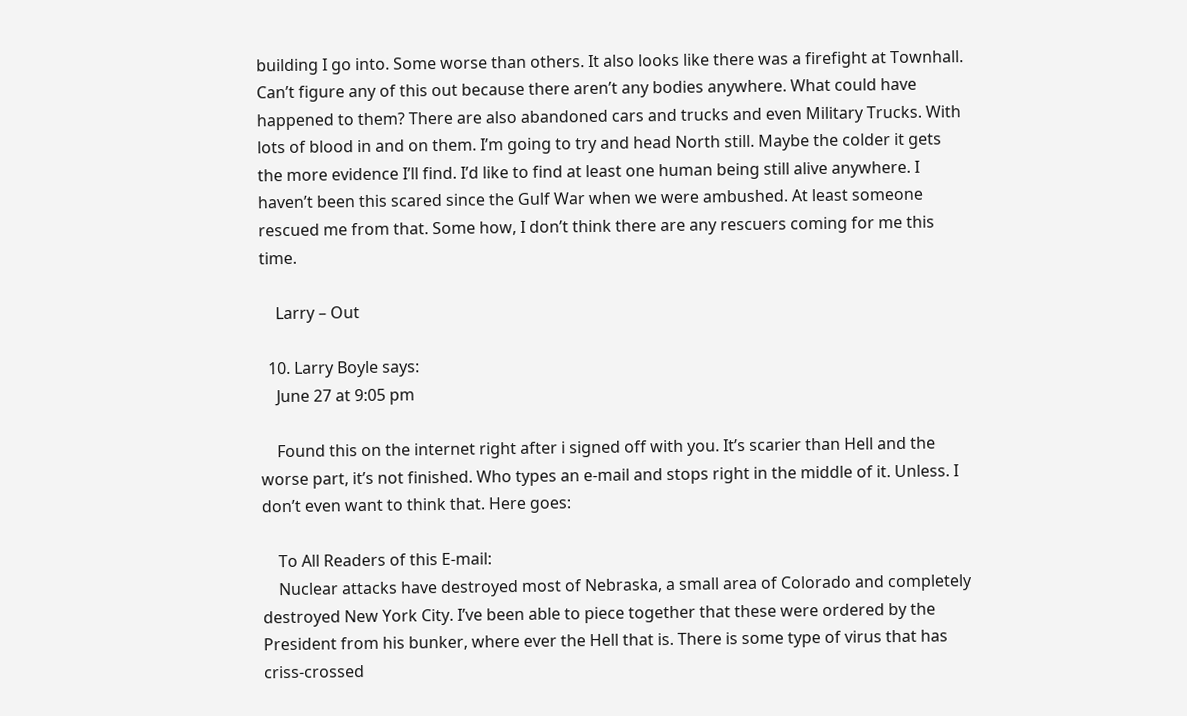building I go into. Some worse than others. It also looks like there was a firefight at Townhall. Can’t figure any of this out because there aren’t any bodies anywhere. What could have happened to them? There are also abandoned cars and trucks and even Military Trucks. With lots of blood in and on them. I’m going to try and head North still. Maybe the colder it gets the more evidence I’ll find. I’d like to find at least one human being still alive anywhere. I haven’t been this scared since the Gulf War when we were ambushed. At least someone rescued me from that. Some how, I don’t think there are any rescuers coming for me this time.

    Larry – Out

  10. Larry Boyle says:
    June 27 at 9:05 pm

    Found this on the internet right after i signed off with you. It’s scarier than Hell and the worse part, it’s not finished. Who types an e-mail and stops right in the middle of it. Unless. I don’t even want to think that. Here goes:

    To All Readers of this E-mail:
    Nuclear attacks have destroyed most of Nebraska, a small area of Colorado and completely destroyed New York City. I’ve been able to piece together that these were ordered by the President from his bunker, where ever the Hell that is. There is some type of virus that has criss-crossed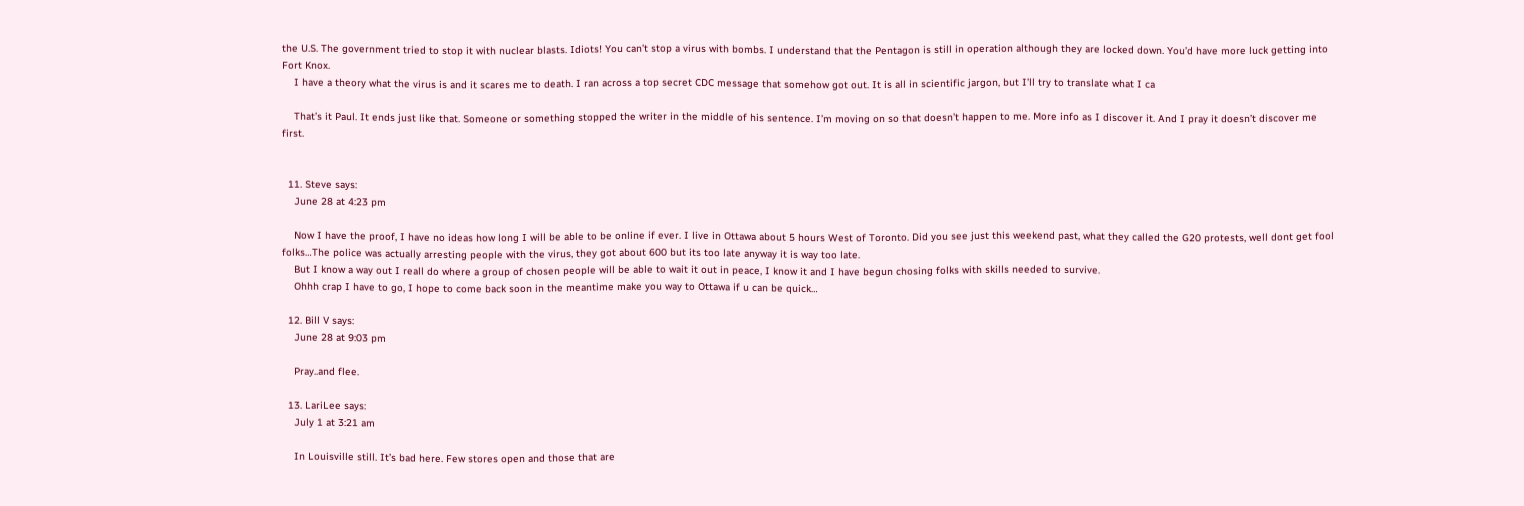the U.S. The government tried to stop it with nuclear blasts. Idiots! You can’t stop a virus with bombs. I understand that the Pentagon is still in operation although they are locked down. You’d have more luck getting into Fort Knox.
    I have a theory what the virus is and it scares me to death. I ran across a top secret CDC message that somehow got out. It is all in scientific jargon, but I’ll try to translate what I ca

    That’s it Paul. It ends just like that. Someone or something stopped the writer in the middle of his sentence. I’m moving on so that doesn’t happen to me. More info as I discover it. And I pray it doesn’t discover me first.


  11. Steve says:
    June 28 at 4:23 pm

    Now I have the proof, I have no ideas how long I will be able to be online if ever. I live in Ottawa about 5 hours West of Toronto. Did you see just this weekend past, what they called the G20 protests, well dont get fool folks…The police was actually arresting people with the virus, they got about 600 but its too late anyway it is way too late.
    But I know a way out I reall do where a group of chosen people will be able to wait it out in peace, I know it and I have begun chosing folks with skills needed to survive.
    Ohhh crap I have to go, I hope to come back soon in the meantime make you way to Ottawa if u can be quick…

  12. Bill V says:
    June 28 at 9:03 pm

    Pray..and flee.

  13. LariLee says:
    July 1 at 3:21 am

    In Louisville still. It’s bad here. Few stores open and those that are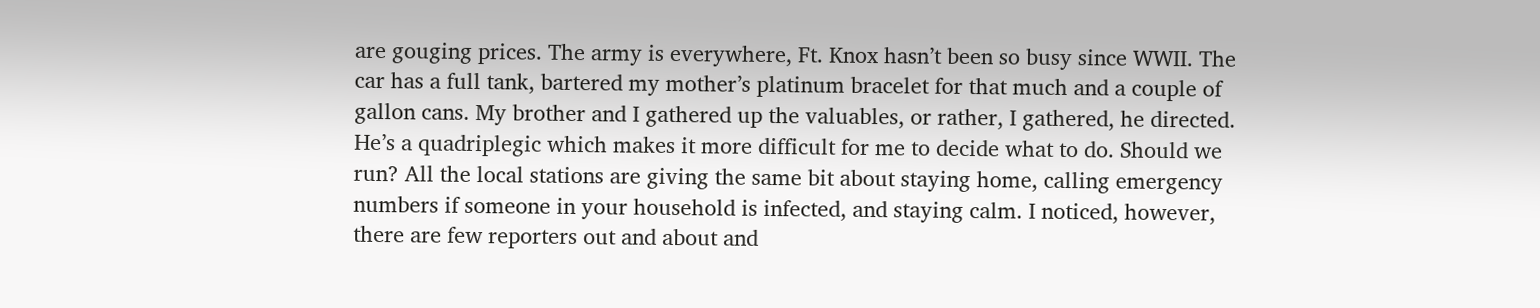are gouging prices. The army is everywhere, Ft. Knox hasn’t been so busy since WWII. The car has a full tank, bartered my mother’s platinum bracelet for that much and a couple of gallon cans. My brother and I gathered up the valuables, or rather, I gathered, he directed. He’s a quadriplegic which makes it more difficult for me to decide what to do. Should we run? All the local stations are giving the same bit about staying home, calling emergency numbers if someone in your household is infected, and staying calm. I noticed, however, there are few reporters out and about and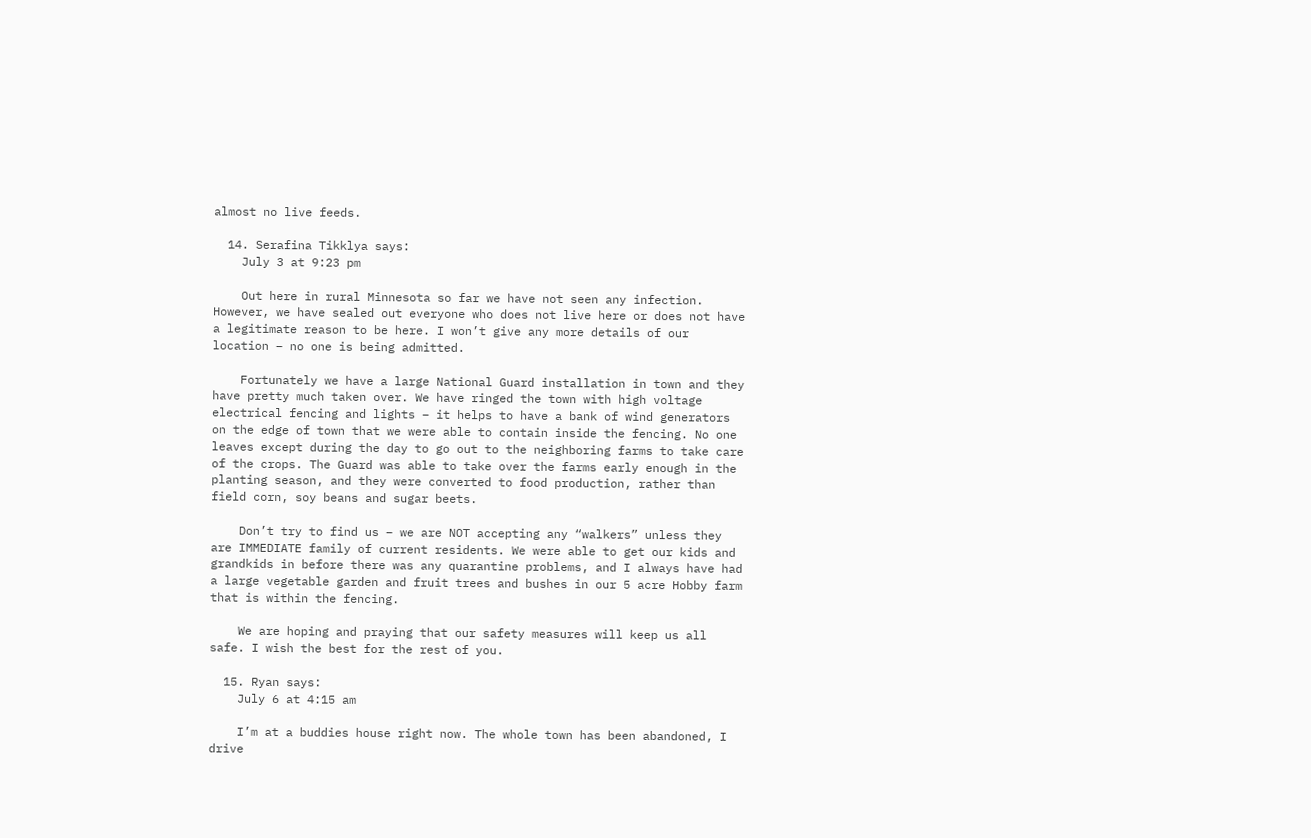almost no live feeds.

  14. Serafina Tikklya says:
    July 3 at 9:23 pm

    Out here in rural Minnesota so far we have not seen any infection. However, we have sealed out everyone who does not live here or does not have a legitimate reason to be here. I won’t give any more details of our location – no one is being admitted.

    Fortunately we have a large National Guard installation in town and they have pretty much taken over. We have ringed the town with high voltage electrical fencing and lights – it helps to have a bank of wind generators on the edge of town that we were able to contain inside the fencing. No one leaves except during the day to go out to the neighboring farms to take care of the crops. The Guard was able to take over the farms early enough in the planting season, and they were converted to food production, rather than field corn, soy beans and sugar beets.

    Don’t try to find us – we are NOT accepting any “walkers” unless they are IMMEDIATE family of current residents. We were able to get our kids and grandkids in before there was any quarantine problems, and I always have had a large vegetable garden and fruit trees and bushes in our 5 acre Hobby farm that is within the fencing.

    We are hoping and praying that our safety measures will keep us all safe. I wish the best for the rest of you.

  15. Ryan says:
    July 6 at 4:15 am

    I’m at a buddies house right now. The whole town has been abandoned, I drive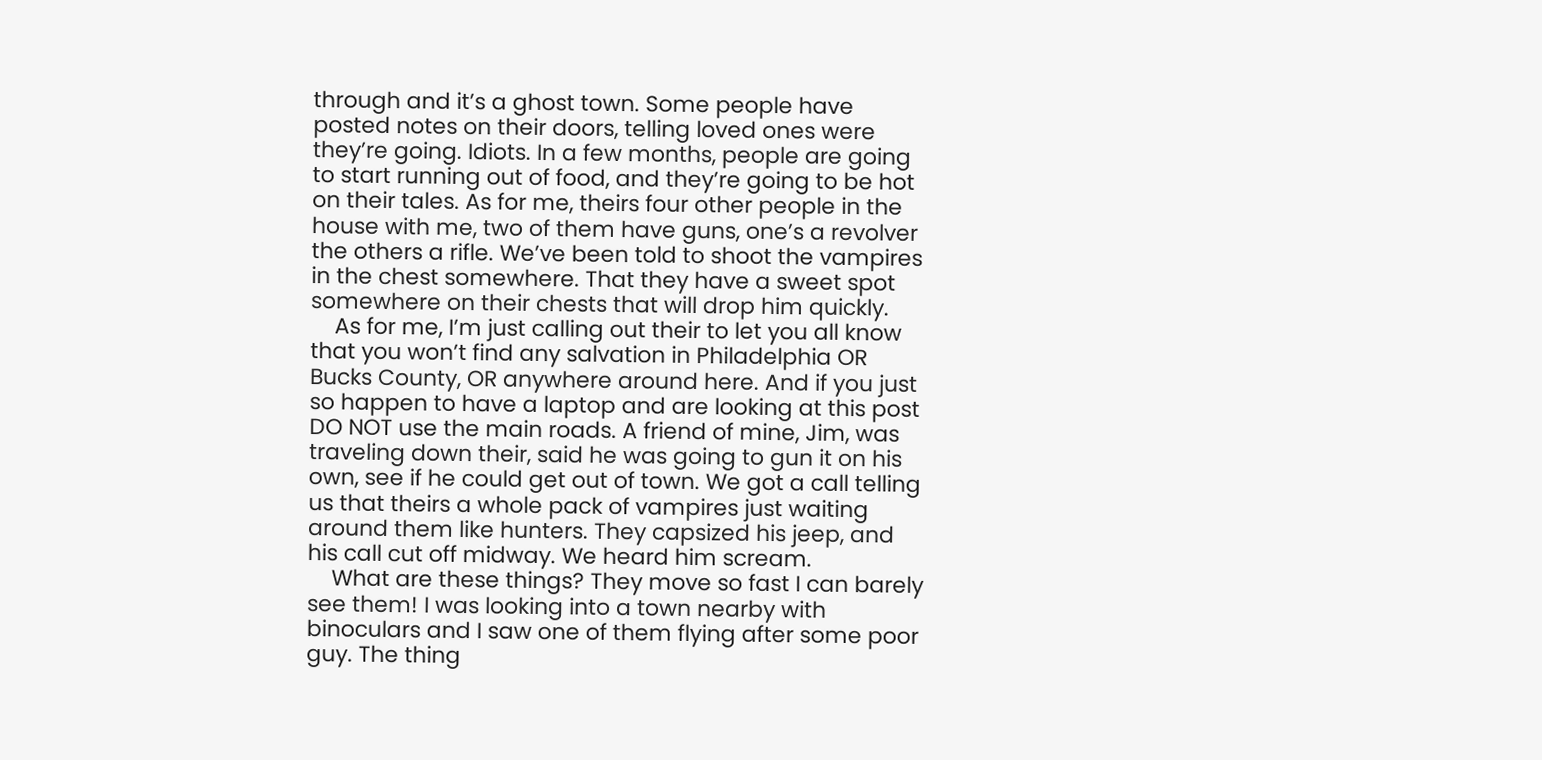through and it’s a ghost town. Some people have posted notes on their doors, telling loved ones were they’re going. Idiots. In a few months, people are going to start running out of food, and they’re going to be hot on their tales. As for me, theirs four other people in the house with me, two of them have guns, one’s a revolver the others a rifle. We’ve been told to shoot the vampires in the chest somewhere. That they have a sweet spot somewhere on their chests that will drop him quickly.
    As for me, I’m just calling out their to let you all know that you won’t find any salvation in Philadelphia OR Bucks County, OR anywhere around here. And if you just so happen to have a laptop and are looking at this post DO NOT use the main roads. A friend of mine, Jim, was traveling down their, said he was going to gun it on his own, see if he could get out of town. We got a call telling us that theirs a whole pack of vampires just waiting around them like hunters. They capsized his jeep, and his call cut off midway. We heard him scream.
    What are these things? They move so fast I can barely see them! I was looking into a town nearby with binoculars and I saw one of them flying after some poor guy. The thing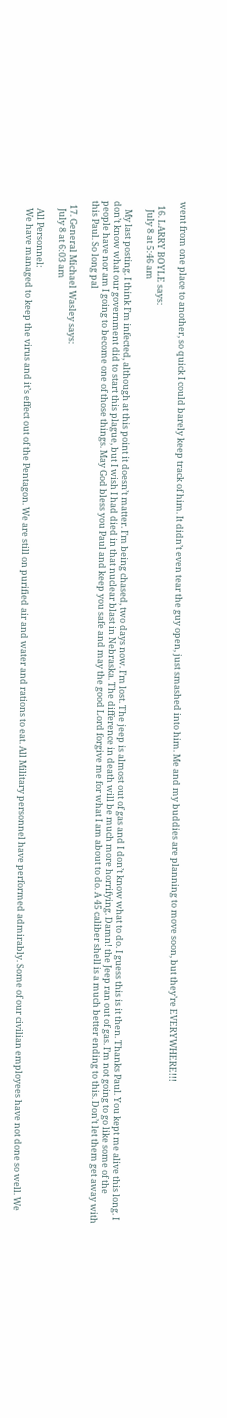went from one place to another, so quick I could barely keep track of him. It didn’t even tear the guy open, just smashed into him. Me and my buddies are planning to move soon, but they’re EVERYWHERE!!!

  16. LARRY BOYLE says:
    July 8 at 5:46 am

    My last posting. I think I’m infected, although at this point it doesn’t matter. I’m being chased, two days now. I’m lost. The jeep is almost out of gas and I don’t know what to do. I guess this is it then. Thanks Paul. You kept me alive this long. I don’t know what our government did to start this plague, but I wish I had died in that nuclear blast in Nebraska. The difference in death will be much more horrifying. Damn! the Jeep ran out of gas. I’m not going to go like some of the people have nor am I going to become one of those things. May God bless you Paul and keep you safe and may the good Lord forgive me for what I am about to do. A 45 caliber shell is a much better ending to this. Don’t let them get away with this Paul. So long pal

  17. General Michael Wasley says:
    July 8 at 6:03 am

    All Personnel:
    We have managed to keep the virus and it’s effect out of the Pentagon. We are still on purified air and water and rations to eat. All Military personnel have performed admirably. Some of our civilian employees have not done so well. We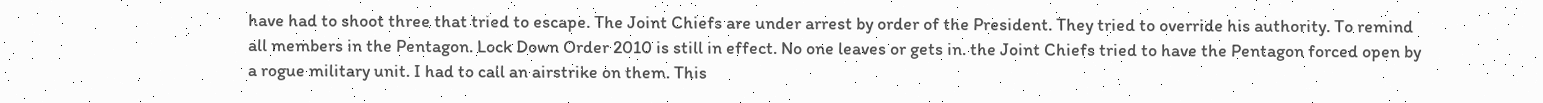have had to shoot three that tried to escape. The Joint Chiefs are under arrest by order of the President. They tried to override his authority. To remind all members in the Pentagon. Lock Down Order 2010 is still in effect. No one leaves or gets in. the Joint Chiefs tried to have the Pentagon forced open by a rogue military unit. I had to call an airstrike on them. This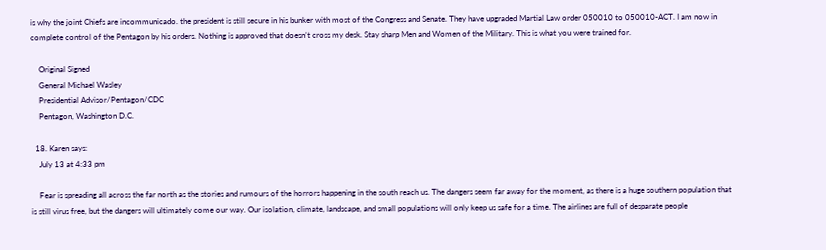is why the joint Chiefs are incommunicado. the president is still secure in his bunker with most of the Congress and Senate. They have upgraded Martial Law order 050010 to 050010-ACT. I am now in complete control of the Pentagon by his orders. Nothing is approved that doesn’t cross my desk. Stay sharp Men and Women of the Military. This is what you were trained for.

    Original Signed
    General Michael Wasley
    Presidential Advisor/Pentagon/CDC
    Pentagon, Washington D.C.

  18. Karen says:
    July 13 at 4:33 pm

    Fear is spreading all across the far north as the stories and rumours of the horrors happening in the south reach us. The dangers seem far away for the moment, as there is a huge southern population that is still virus free, but the dangers will ultimately come our way. Our isolation, climate, landscape, and small populations will only keep us safe for a time. The airlines are full of desparate people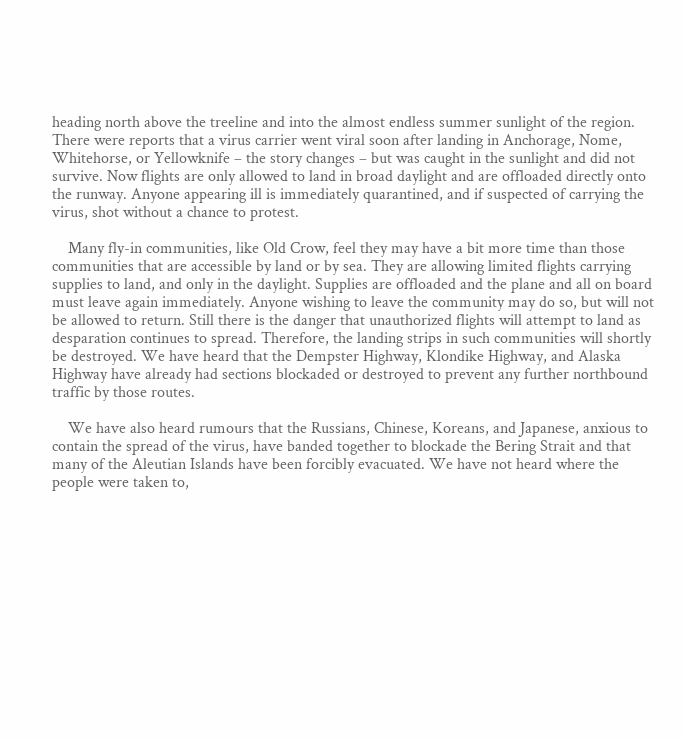heading north above the treeline and into the almost endless summer sunlight of the region. There were reports that a virus carrier went viral soon after landing in Anchorage, Nome, Whitehorse, or Yellowknife – the story changes – but was caught in the sunlight and did not survive. Now flights are only allowed to land in broad daylight and are offloaded directly onto the runway. Anyone appearing ill is immediately quarantined, and if suspected of carrying the virus, shot without a chance to protest.

    Many fly-in communities, like Old Crow, feel they may have a bit more time than those communities that are accessible by land or by sea. They are allowing limited flights carrying supplies to land, and only in the daylight. Supplies are offloaded and the plane and all on board must leave again immediately. Anyone wishing to leave the community may do so, but will not be allowed to return. Still there is the danger that unauthorized flights will attempt to land as desparation continues to spread. Therefore, the landing strips in such communities will shortly be destroyed. We have heard that the Dempster Highway, Klondike Highway, and Alaska Highway have already had sections blockaded or destroyed to prevent any further northbound traffic by those routes.

    We have also heard rumours that the Russians, Chinese, Koreans, and Japanese, anxious to contain the spread of the virus, have banded together to blockade the Bering Strait and that many of the Aleutian Islands have been forcibly evacuated. We have not heard where the people were taken to,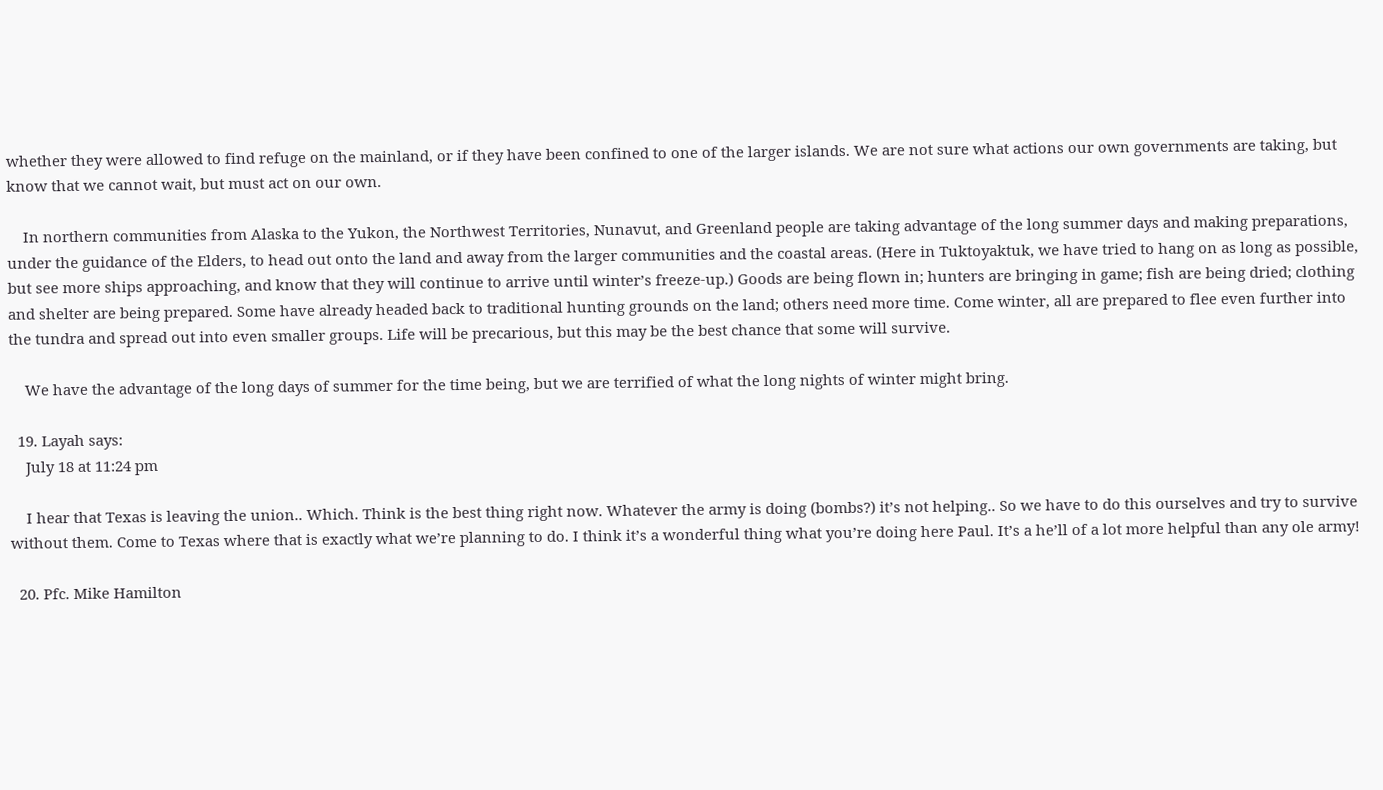whether they were allowed to find refuge on the mainland, or if they have been confined to one of the larger islands. We are not sure what actions our own governments are taking, but know that we cannot wait, but must act on our own.

    In northern communities from Alaska to the Yukon, the Northwest Territories, Nunavut, and Greenland people are taking advantage of the long summer days and making preparations, under the guidance of the Elders, to head out onto the land and away from the larger communities and the coastal areas. (Here in Tuktoyaktuk, we have tried to hang on as long as possible, but see more ships approaching, and know that they will continue to arrive until winter’s freeze-up.) Goods are being flown in; hunters are bringing in game; fish are being dried; clothing and shelter are being prepared. Some have already headed back to traditional hunting grounds on the land; others need more time. Come winter, all are prepared to flee even further into the tundra and spread out into even smaller groups. Life will be precarious, but this may be the best chance that some will survive.

    We have the advantage of the long days of summer for the time being, but we are terrified of what the long nights of winter might bring.

  19. Layah says:
    July 18 at 11:24 pm

    I hear that Texas is leaving the union.. Which. Think is the best thing right now. Whatever the army is doing (bombs?) it’s not helping.. So we have to do this ourselves and try to survive without them. Come to Texas where that is exactly what we’re planning to do. I think it’s a wonderful thing what you’re doing here Paul. It’s a he’ll of a lot more helpful than any ole army!

  20. Pfc. Mike Hamilton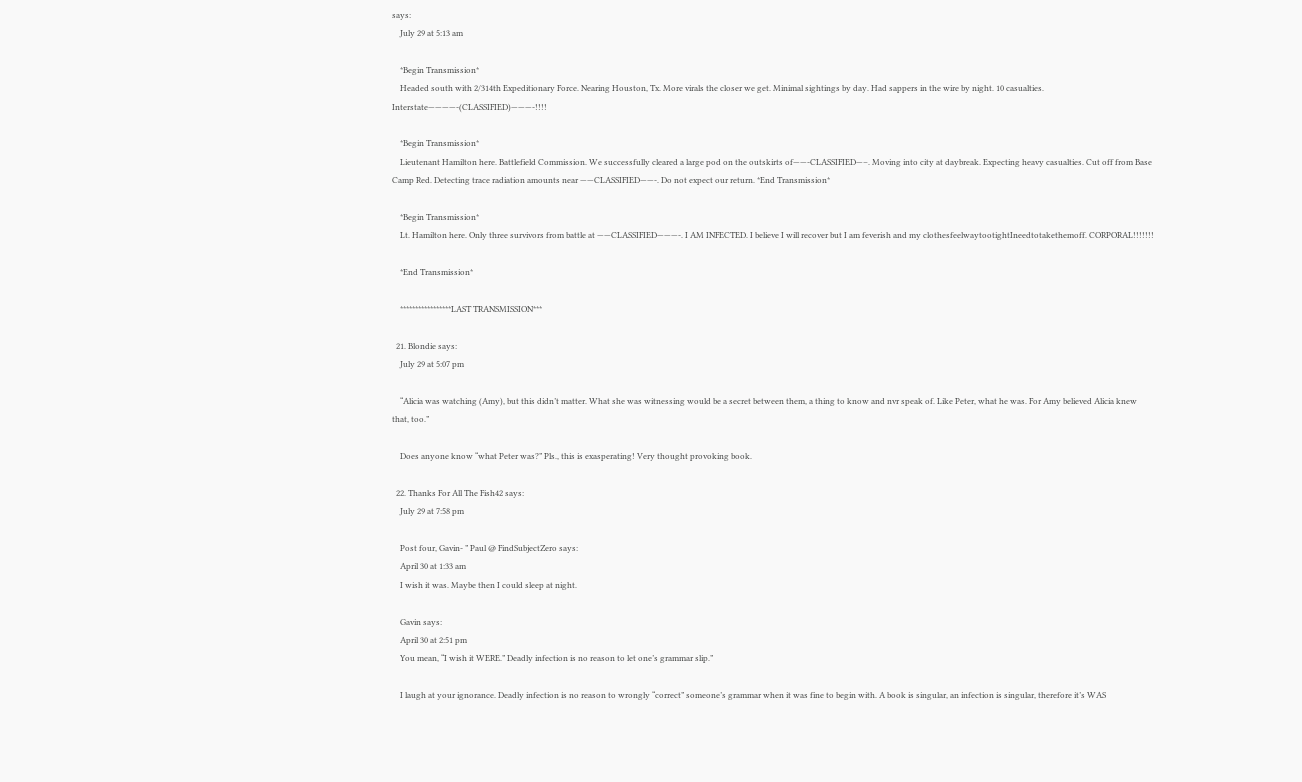says:
    July 29 at 5:13 am

    *Begin Transmission*
    Headed south with 2/314th Expeditionary Force. Nearing Houston, Tx. More virals the closer we get. Minimal sightings by day. Had sappers in the wire by night. 10 casualties. Interstate————-(CLASSIFIED)———-!!!!

    *Begin Transmission*
    Lieutenant Hamilton here. Battlefield Commission. We successfully cleared a large pod on the outskirts of——-CLASSIFIED—–. Moving into city at daybreak. Expecting heavy casualties. Cut off from Base Camp Red. Detecting trace radiation amounts near ——CLASSIFIED——-. Do not expect our return. *End Transmission*

    *Begin Transmission*
    Lt. Hamilton here. Only three survivors from battle at ——CLASSIFIED———-. I AM INFECTED. I believe I will recover but I am feverish and my clothesfeelwaytootightIneedtotakethemoff. CORPORAL!!!!!!!

    *End Transmission*

    *****************LAST TRANSMISSION***

  21. Blondie says:
    July 29 at 5:07 pm

    “Alicia was watching (Amy), but this didn’t matter. What she was witnessing would be a secret between them, a thing to know and nvr speak of. Like Peter, what he was. For Amy believed Alicia knew that, too.”

    Does anyone know “what Peter was?” Pls., this is exasperating! Very thought provoking book.

  22. Thanks For All The Fish42 says:
    July 29 at 7:58 pm

    Post four, Gavin- ” Paul @ FindSubjectZero says:
    April 30 at 1:33 am
    I wish it was. Maybe then I could sleep at night.

    Gavin says:
    April 30 at 2:51 pm
    You mean, “I wish it WERE.” Deadly infection is no reason to let one’s grammar slip.”

    I laugh at your ignorance. Deadly infection is no reason to wrongly “correct” someone’s grammar when it was fine to begin with. A book is singular, an infection is singular, therefore it’s WAS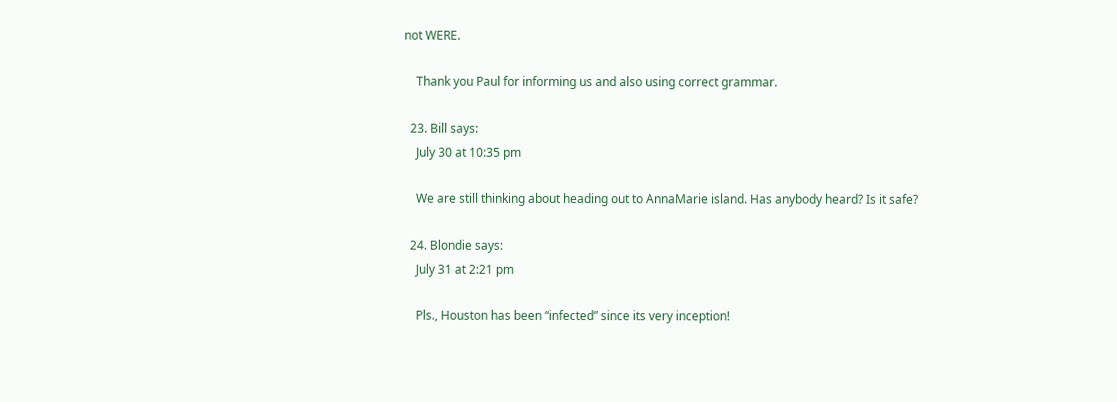not WERE.

    Thank you Paul for informing us and also using correct grammar.

  23. Bill says:
    July 30 at 10:35 pm

    We are still thinking about heading out to AnnaMarie island. Has anybody heard? Is it safe?

  24. Blondie says:
    July 31 at 2:21 pm

    Pls., Houston has been “infected” since its very inception!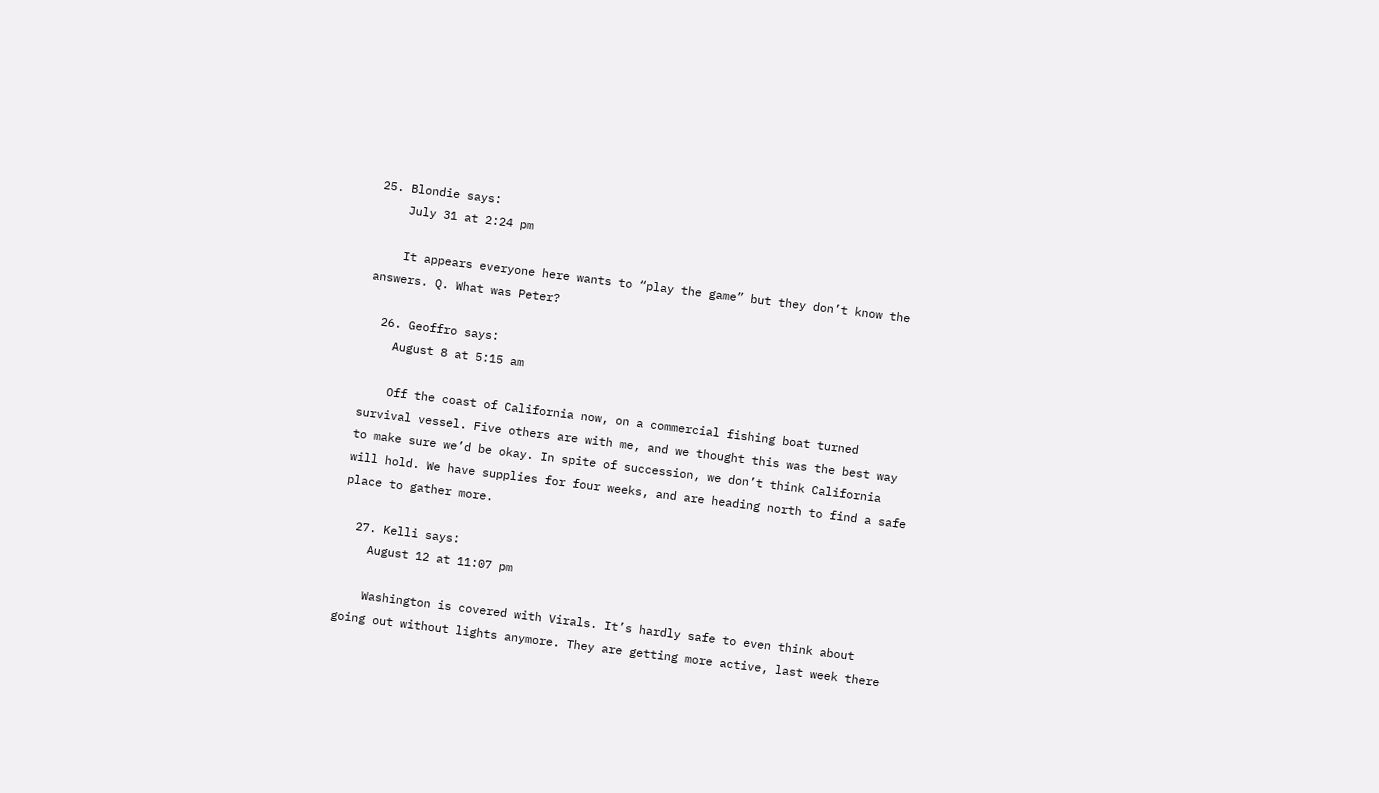25. Blondie says:
    July 31 at 2:24 pm

    It appears everyone here wants to “play the game” but they don’t know the answers. Q. What was Peter?

  26. Geoffro says:
    August 8 at 5:15 am

    Off the coast of California now, on a commercial fishing boat turned survival vessel. Five others are with me, and we thought this was the best way to make sure we’d be okay. In spite of succession, we don’t think California will hold. We have supplies for four weeks, and are heading north to find a safe place to gather more.

  27. Kelli says:
    August 12 at 11:07 pm

    Washington is covered with Virals. It’s hardly safe to even think about going out without lights anymore. They are getting more active, last week there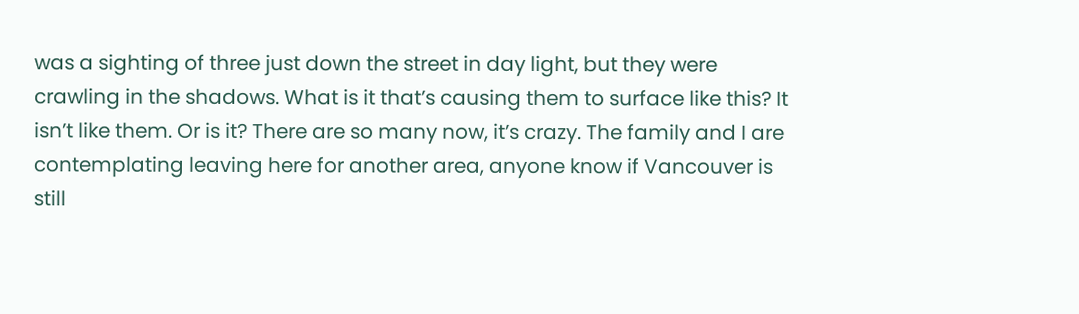was a sighting of three just down the street in day light, but they were crawling in the shadows. What is it that’s causing them to surface like this? It isn’t like them. Or is it? There are so many now, it’s crazy. The family and I are contemplating leaving here for another area, anyone know if Vancouver is still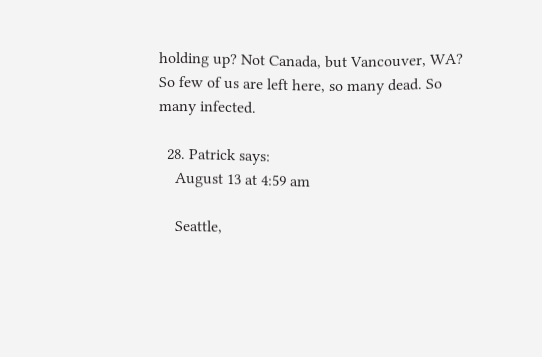holding up? Not Canada, but Vancouver, WA? So few of us are left here, so many dead. So many infected.

  28. Patrick says:
    August 13 at 4:59 am

    Seattle,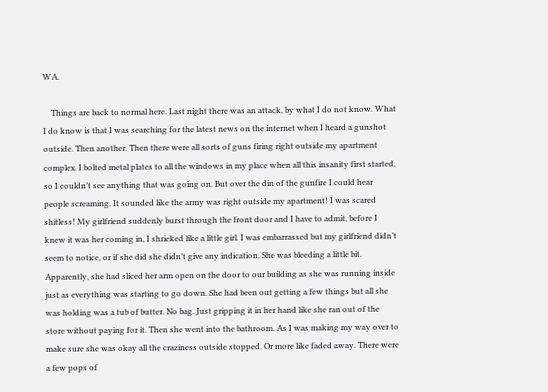WA.

    Things are back to normal here. Last night there was an attack, by what I do not know. What I do know is that I was searching for the latest news on the internet when I heard a gunshot outside. Then another. Then there were all sorts of guns firing right outside my apartment complex. I bolted metal plates to all the windows in my place when all this insanity first started, so I couldn’t see anything that was going on. But over the din of the gunfire I could hear people screaming. It sounded like the army was right outside my apartment! I was scared shitless! My girlfriend suddenly burst through the front door and I have to admit, before I knew it was her coming in, I shrieked like a little girl. I was embarrassed but my girlfriend didn’t seem to notice, or if she did she didn’t give any indication. She was bleeding a little bit. Apparently, she had sliced her arm open on the door to our building as she was running inside just as everything was starting to go down. She had been out getting a few things but all she was holding was a tub of butter. No bag. Just gripping it in her hand like she ran out of the store without paying for it. Then she went into the bathroom. As I was making my way over to make sure she was okay all the craziness outside stopped. Or more like faded away. There were a few pops of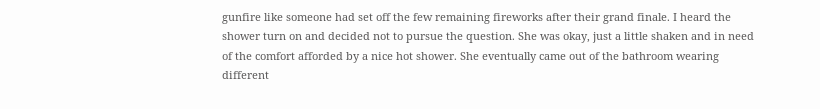gunfire like someone had set off the few remaining fireworks after their grand finale. I heard the shower turn on and decided not to pursue the question. She was okay, just a little shaken and in need of the comfort afforded by a nice hot shower. She eventually came out of the bathroom wearing different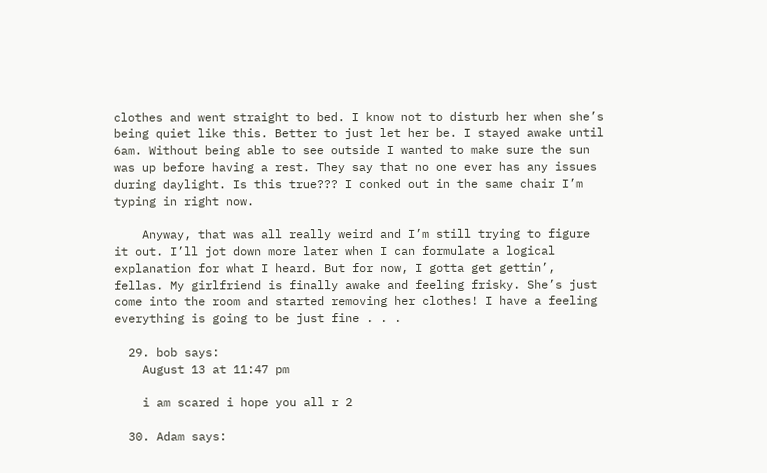clothes and went straight to bed. I know not to disturb her when she’s being quiet like this. Better to just let her be. I stayed awake until 6am. Without being able to see outside I wanted to make sure the sun was up before having a rest. They say that no one ever has any issues during daylight. Is this true??? I conked out in the same chair I’m typing in right now.

    Anyway, that was all really weird and I’m still trying to figure it out. I’ll jot down more later when I can formulate a logical explanation for what I heard. But for now, I gotta get gettin’, fellas. My girlfriend is finally awake and feeling frisky. She’s just come into the room and started removing her clothes! I have a feeling everything is going to be just fine . . .

  29. bob says:
    August 13 at 11:47 pm

    i am scared i hope you all r 2

  30. Adam says: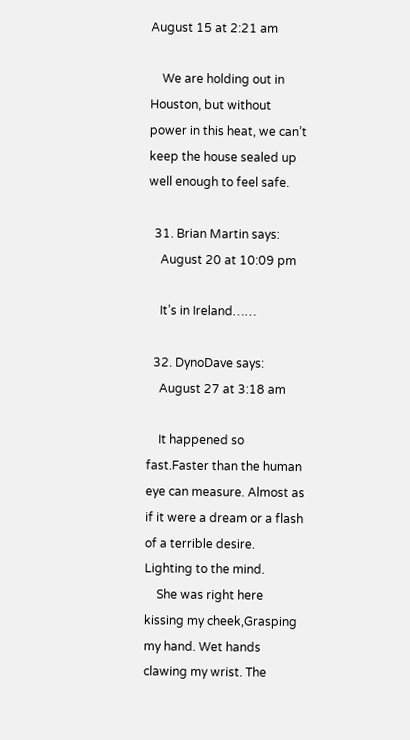August 15 at 2:21 am

    We are holding out in Houston, but without power in this heat, we can’t keep the house sealed up well enough to feel safe.

  31. Brian Martin says:
    August 20 at 10:09 pm

    It’s in Ireland……

  32. DynoDave says:
    August 27 at 3:18 am

    It happened so fast.Faster than the human eye can measure. Almost as if it were a dream or a flash of a terrible desire. Lighting to the mind.
    She was right here kissing my cheek,Grasping my hand. Wet hands clawing my wrist. The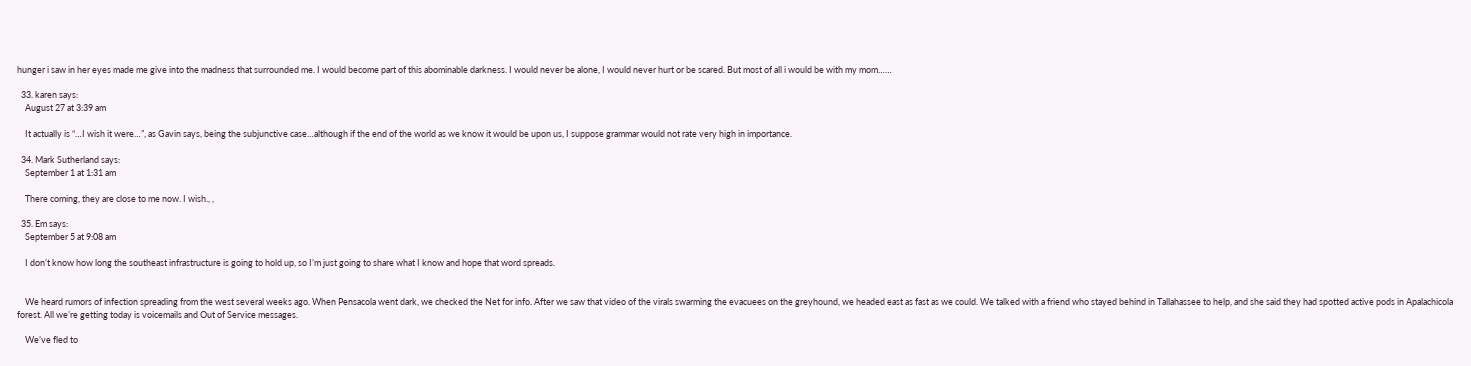hunger i saw in her eyes made me give into the madness that surrounded me. I would become part of this abominable darkness. I would never be alone, I would never hurt or be scared. But most of all i would be with my mom……

  33. karen says:
    August 27 at 3:39 am

    It actually is “…I wish it were…”, as Gavin says, being the subjunctive case…although if the end of the world as we know it would be upon us, I suppose grammar would not rate very high in importance.

  34. Mark Sutherland says:
    September 1 at 1:31 am

    There coming, they are close to me now. I wish., ,

  35. Em says:
    September 5 at 9:08 am

    I don’t know how long the southeast infrastructure is going to hold up, so I’m just going to share what I know and hope that word spreads.


    We heard rumors of infection spreading from the west several weeks ago. When Pensacola went dark, we checked the Net for info. After we saw that video of the virals swarming the evacuees on the greyhound, we headed east as fast as we could. We talked with a friend who stayed behind in Tallahassee to help, and she said they had spotted active pods in Apalachicola forest. All we’re getting today is voicemails and Out of Service messages.

    We’ve fled to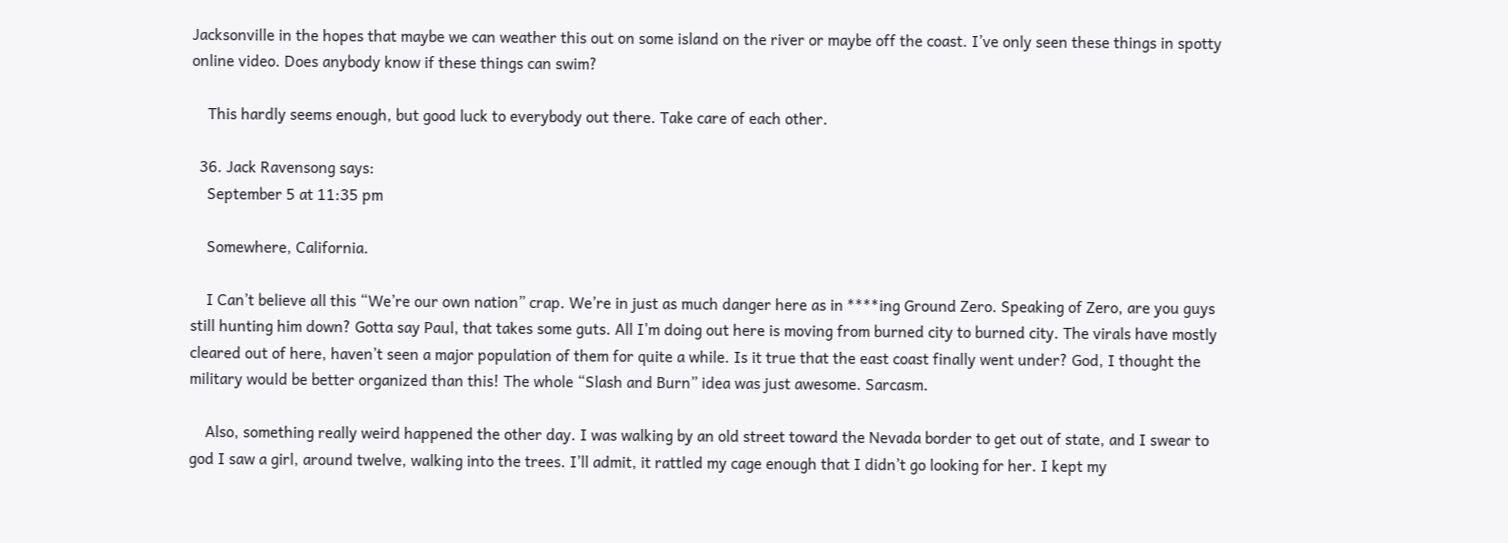Jacksonville in the hopes that maybe we can weather this out on some island on the river or maybe off the coast. I’ve only seen these things in spotty online video. Does anybody know if these things can swim?

    This hardly seems enough, but good luck to everybody out there. Take care of each other.

  36. Jack Ravensong says:
    September 5 at 11:35 pm

    Somewhere, California.

    I Can’t believe all this “We’re our own nation” crap. We’re in just as much danger here as in ****ing Ground Zero. Speaking of Zero, are you guys still hunting him down? Gotta say Paul, that takes some guts. All I’m doing out here is moving from burned city to burned city. The virals have mostly cleared out of here, haven’t seen a major population of them for quite a while. Is it true that the east coast finally went under? God, I thought the military would be better organized than this! The whole “Slash and Burn” idea was just awesome. Sarcasm.

    Also, something really weird happened the other day. I was walking by an old street toward the Nevada border to get out of state, and I swear to god I saw a girl, around twelve, walking into the trees. I’ll admit, it rattled my cage enough that I didn’t go looking for her. I kept my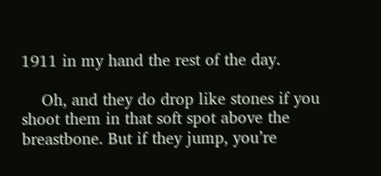1911 in my hand the rest of the day.

    Oh, and they do drop like stones if you shoot them in that soft spot above the breastbone. But if they jump, you’re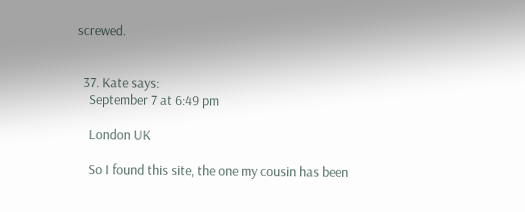screwed.


  37. Kate says:
    September 7 at 6:49 pm

    London UK

    So I found this site, the one my cousin has been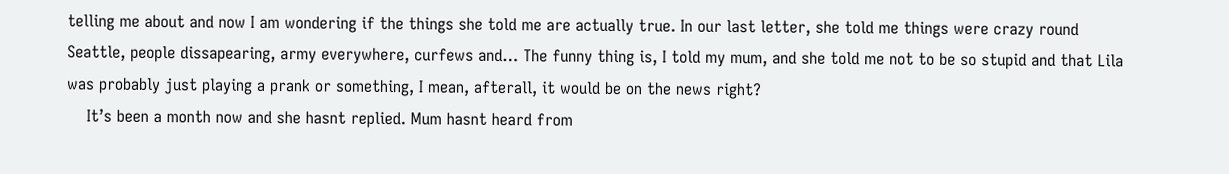telling me about and now I am wondering if the things she told me are actually true. In our last letter, she told me things were crazy round Seattle, people dissapearing, army everywhere, curfews and… The funny thing is, I told my mum, and she told me not to be so stupid and that Lila was probably just playing a prank or something, I mean, afterall, it would be on the news right?
    It’s been a month now and she hasnt replied. Mum hasnt heard from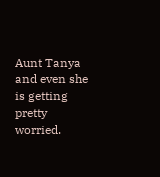Aunt Tanya and even she is getting pretty worried.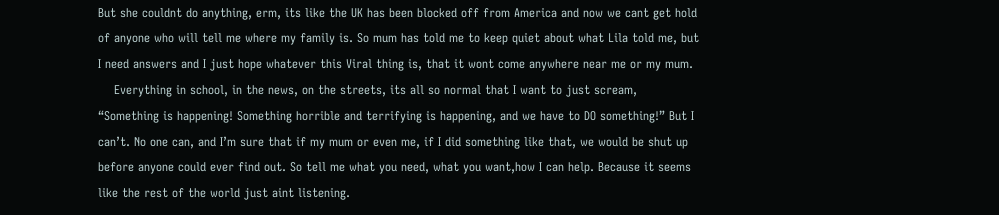But she couldnt do anything, erm, its like the UK has been blocked off from America and now we cant get hold of anyone who will tell me where my family is. So mum has told me to keep quiet about what Lila told me, but I need answers and I just hope whatever this Viral thing is, that it wont come anywhere near me or my mum.
    Everything in school, in the news, on the streets, its all so normal that I want to just scream, “Something is happening! Something horrible and terrifying is happening, and we have to DO something!” But I can’t. No one can, and I’m sure that if my mum or even me, if I did something like that, we would be shut up before anyone could ever find out. So tell me what you need, what you want,how I can help. Because it seems like the rest of the world just aint listening.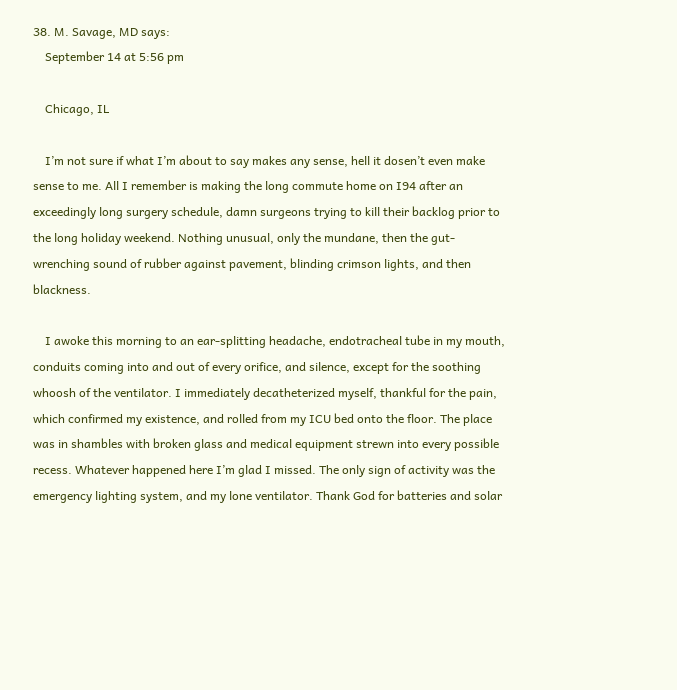38. M. Savage, MD says:
    September 14 at 5:56 pm

    Chicago, IL

    I’m not sure if what I’m about to say makes any sense, hell it dosen’t even make sense to me. All I remember is making the long commute home on I94 after an exceedingly long surgery schedule, damn surgeons trying to kill their backlog prior to the long holiday weekend. Nothing unusual, only the mundane, then the gut-wrenching sound of rubber against pavement, blinding crimson lights, and then blackness.

    I awoke this morning to an ear-splitting headache, endotracheal tube in my mouth, conduits coming into and out of every orifice, and silence, except for the soothing whoosh of the ventilator. I immediately decatheterized myself, thankful for the pain, which confirmed my existence, and rolled from my ICU bed onto the floor. The place was in shambles with broken glass and medical equipment strewn into every possible recess. Whatever happened here I’m glad I missed. The only sign of activity was the emergency lighting system, and my lone ventilator. Thank God for batteries and solar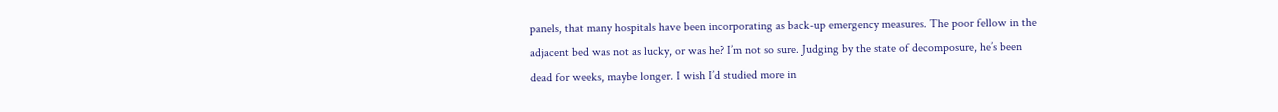panels, that many hospitals have been incorporating as back-up emergency measures. The poor fellow in the adjacent bed was not as lucky, or was he? I’m not so sure. Judging by the state of decomposure, he’s been dead for weeks, maybe longer. I wish I’d studied more in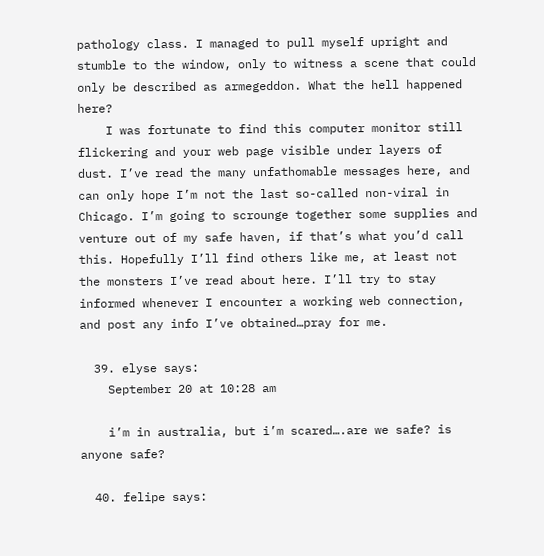pathology class. I managed to pull myself upright and stumble to the window, only to witness a scene that could only be described as armegeddon. What the hell happened here?
    I was fortunate to find this computer monitor still flickering and your web page visible under layers of dust. I’ve read the many unfathomable messages here, and can only hope I’m not the last so-called non-viral in Chicago. I’m going to scrounge together some supplies and venture out of my safe haven, if that’s what you’d call this. Hopefully I’ll find others like me, at least not the monsters I’ve read about here. I’ll try to stay informed whenever I encounter a working web connection, and post any info I’ve obtained…pray for me.

  39. elyse says:
    September 20 at 10:28 am

    i’m in australia, but i’m scared….are we safe? is anyone safe?

  40. felipe says: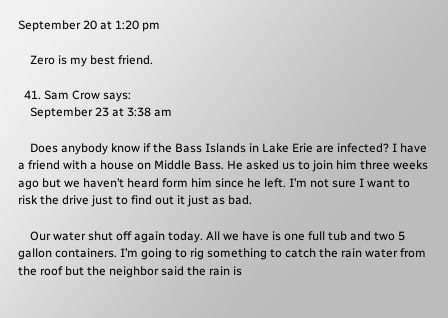September 20 at 1:20 pm

    Zero is my best friend.

  41. Sam Crow says:
    September 23 at 3:38 am

    Does anybody know if the Bass Islands in Lake Erie are infected? I have a friend with a house on Middle Bass. He asked us to join him three weeks ago but we haven’t heard form him since he left. I’m not sure I want to risk the drive just to find out it just as bad.

    Our water shut off again today. All we have is one full tub and two 5 gallon containers. I’m going to rig something to catch the rain water from the roof but the neighbor said the rain is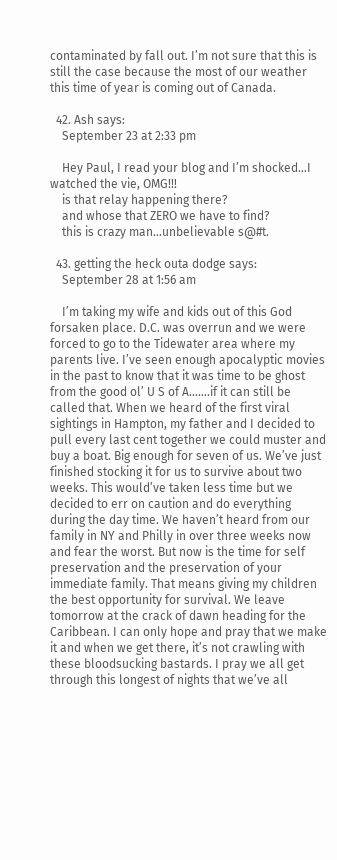contaminated by fall out. I’m not sure that this is still the case because the most of our weather this time of year is coming out of Canada.

  42. Ash says:
    September 23 at 2:33 pm

    Hey Paul, I read your blog and I’m shocked…I watched the vie, OMG!!!
    is that relay happening there?
    and whose that ZERO we have to find?
    this is crazy man…unbelievable s@#t.

  43. getting the heck outa dodge says:
    September 28 at 1:56 am

    I’m taking my wife and kids out of this God forsaken place. D.C. was overrun and we were forced to go to the Tidewater area where my parents live. I’ve seen enough apocalyptic movies in the past to know that it was time to be ghost from the good ol’ U S of A…….if it can still be called that. When we heard of the first viral sightings in Hampton, my father and I decided to pull every last cent together we could muster and buy a boat. Big enough for seven of us. We’ve just finished stocking it for us to survive about two weeks. This would’ve taken less time but we decided to err on caution and do everything during the day time. We haven’t heard from our family in NY and Philly in over three weeks now and fear the worst. But now is the time for self preservation and the preservation of your immediate family. That means giving my children the best opportunity for survival. We leave tomorrow at the crack of dawn heading for the Caribbean. I can only hope and pray that we make it and when we get there, it’s not crawling with these bloodsucking bastards. I pray we all get through this longest of nights that we’ve all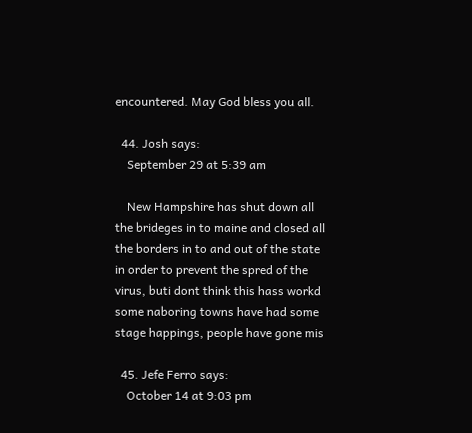encountered. May God bless you all.

  44. Josh says:
    September 29 at 5:39 am

    New Hampshire has shut down all the brideges in to maine and closed all the borders in to and out of the state in order to prevent the spred of the virus, buti dont think this hass workd some naboring towns have had some stage happings, people have gone mis

  45. Jefe Ferro says:
    October 14 at 9:03 pm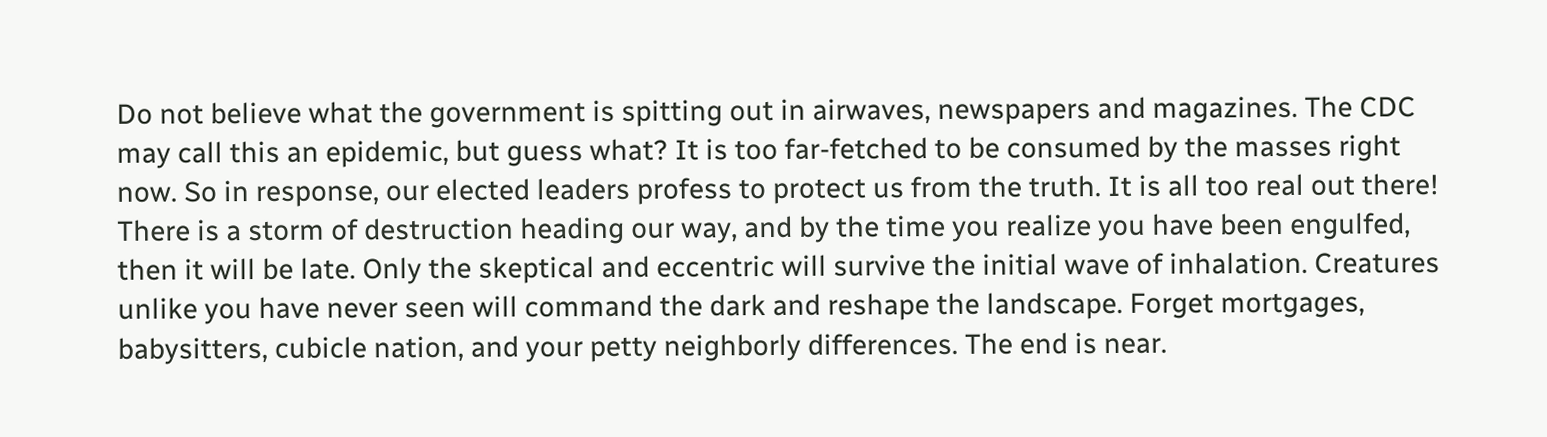Do not believe what the government is spitting out in airwaves, newspapers and magazines. The CDC may call this an epidemic, but guess what? It is too far-fetched to be consumed by the masses right now. So in response, our elected leaders profess to protect us from the truth. It is all too real out there! There is a storm of destruction heading our way, and by the time you realize you have been engulfed, then it will be late. Only the skeptical and eccentric will survive the initial wave of inhalation. Creatures unlike you have never seen will command the dark and reshape the landscape. Forget mortgages, babysitters, cubicle nation, and your petty neighborly differences. The end is near.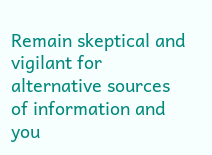Remain skeptical and vigilant for alternative sources of information and you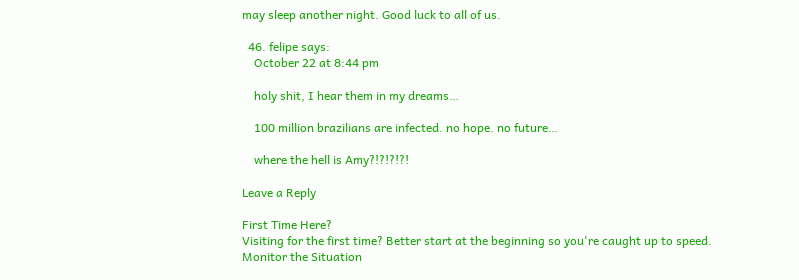may sleep another night. Good luck to all of us.

  46. felipe says:
    October 22 at 8:44 pm

    holy shit, I hear them in my dreams…

    100 million brazilians are infected. no hope. no future…

    where the hell is Amy?!?!?!?!

Leave a Reply

First Time Here?
Visiting for the first time? Better start at the beginning so you're caught up to speed.
Monitor the Situation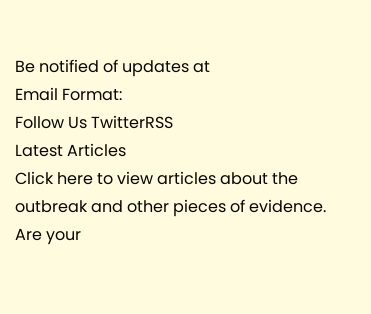Be notified of updates at
Email Format:
Follow Us TwitterRSS
Latest Articles
Click here to view articles about the outbreak and other pieces of evidence.
Are your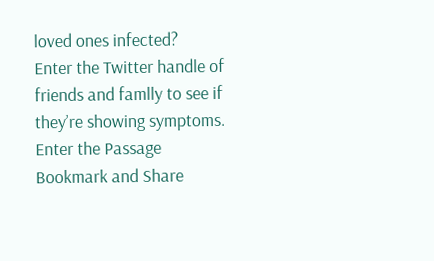loved ones infected?
Enter the Twitter handle of
friends and famlly to see if
they’re showing symptoms.
Enter the Passage
Bookmark and Share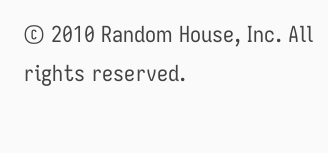© 2010 Random House, Inc. All rights reserved.